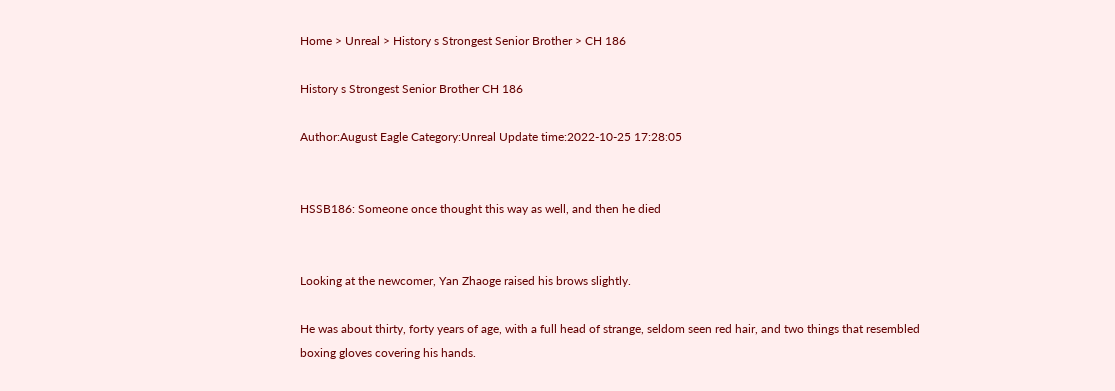Home > Unreal > History s Strongest Senior Brother > CH 186

History s Strongest Senior Brother CH 186

Author:August Eagle Category:Unreal Update time:2022-10-25 17:28:05


HSSB186: Someone once thought this way as well, and then he died


Looking at the newcomer, Yan Zhaoge raised his brows slightly.

He was about thirty, forty years of age, with a full head of strange, seldom seen red hair, and two things that resembled boxing gloves covering his hands.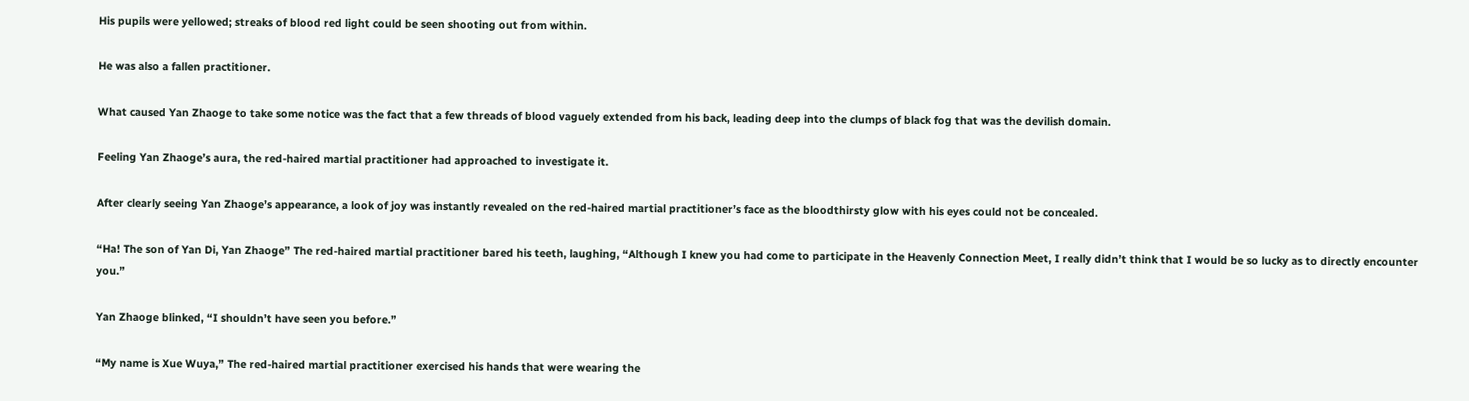His pupils were yellowed; streaks of blood red light could be seen shooting out from within.

He was also a fallen practitioner.

What caused Yan Zhaoge to take some notice was the fact that a few threads of blood vaguely extended from his back, leading deep into the clumps of black fog that was the devilish domain.

Feeling Yan Zhaoge’s aura, the red-haired martial practitioner had approached to investigate it.

After clearly seeing Yan Zhaoge’s appearance, a look of joy was instantly revealed on the red-haired martial practitioner’s face as the bloodthirsty glow with his eyes could not be concealed.

“Ha! The son of Yan Di, Yan Zhaoge” The red-haired martial practitioner bared his teeth, laughing, “Although I knew you had come to participate in the Heavenly Connection Meet, I really didn’t think that I would be so lucky as to directly encounter you.”

Yan Zhaoge blinked, “I shouldn’t have seen you before.”

“My name is Xue Wuya,” The red-haired martial practitioner exercised his hands that were wearing the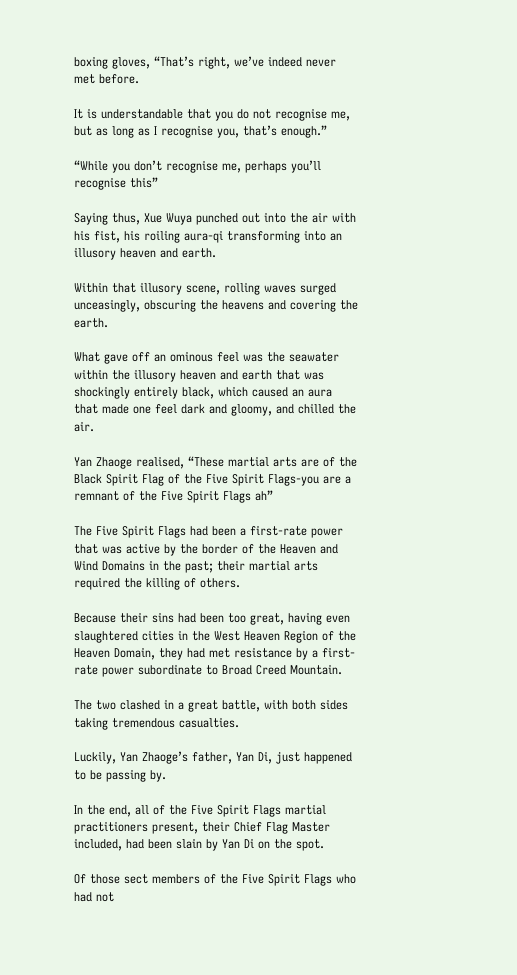boxing gloves, “That’s right, we’ve indeed never met before.

It is understandable that you do not recognise me, but as long as I recognise you, that’s enough.”

“While you don’t recognise me, perhaps you’ll recognise this”

Saying thus, Xue Wuya punched out into the air with his fist, his roiling aura-qi transforming into an illusory heaven and earth.

Within that illusory scene, rolling waves surged unceasingly, obscuring the heavens and covering the earth.

What gave off an ominous feel was the seawater within the illusory heaven and earth that was shockingly entirely black, which caused an aura that made one feel dark and gloomy, and chilled the air.

Yan Zhaoge realised, “These martial arts are of the Black Spirit Flag of the Five Spirit Flags-you are a remnant of the Five Spirit Flags ah”

The Five Spirit Flags had been a first-rate power that was active by the border of the Heaven and Wind Domains in the past; their martial arts required the killing of others.

Because their sins had been too great, having even slaughtered cities in the West Heaven Region of the Heaven Domain, they had met resistance by a first-rate power subordinate to Broad Creed Mountain.

The two clashed in a great battle, with both sides taking tremendous casualties.

Luckily, Yan Zhaoge’s father, Yan Di, just happened to be passing by.

In the end, all of the Five Spirit Flags martial practitioners present, their Chief Flag Master included, had been slain by Yan Di on the spot.

Of those sect members of the Five Spirit Flags who had not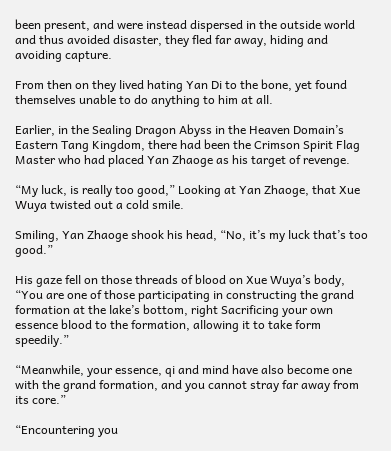been present, and were instead dispersed in the outside world and thus avoided disaster, they fled far away, hiding and avoiding capture.

From then on they lived hating Yan Di to the bone, yet found themselves unable to do anything to him at all.

Earlier, in the Sealing Dragon Abyss in the Heaven Domain’s Eastern Tang Kingdom, there had been the Crimson Spirit Flag Master who had placed Yan Zhaoge as his target of revenge.

“My luck, is really too good,” Looking at Yan Zhaoge, that Xue Wuya twisted out a cold smile.

Smiling, Yan Zhaoge shook his head, “No, it’s my luck that’s too good.”

His gaze fell on those threads of blood on Xue Wuya’s body, “You are one of those participating in constructing the grand formation at the lake’s bottom, right Sacrificing your own essence blood to the formation, allowing it to take form speedily.”

“Meanwhile, your essence, qi and mind have also become one with the grand formation, and you cannot stray far away from its core.”

“Encountering you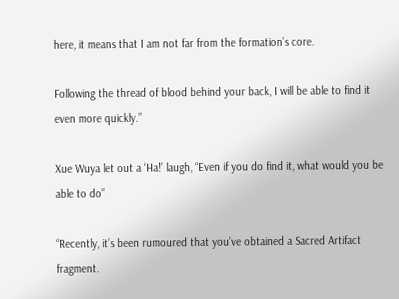here, it means that I am not far from the formation’s core.

Following the thread of blood behind your back, I will be able to find it even more quickly.”

Xue Wuya let out a ‘Ha!’ laugh, “Even if you do find it, what would you be able to do”

“Recently, it’s been rumoured that you’ve obtained a Sacred Artifact fragment.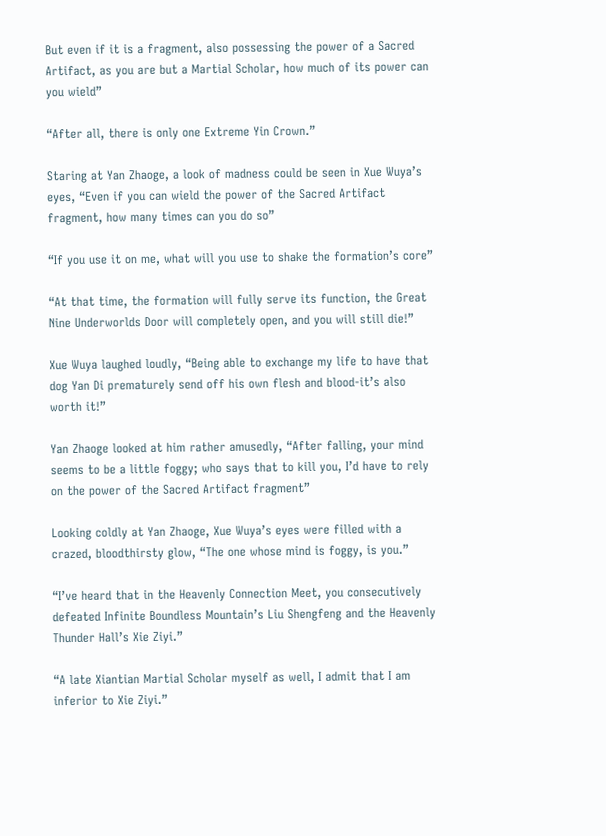But even if it is a fragment, also possessing the power of a Sacred Artifact, as you are but a Martial Scholar, how much of its power can you wield”

“After all, there is only one Extreme Yin Crown.”

Staring at Yan Zhaoge, a look of madness could be seen in Xue Wuya’s eyes, “Even if you can wield the power of the Sacred Artifact fragment, how many times can you do so”

“If you use it on me, what will you use to shake the formation’s core”

“At that time, the formation will fully serve its function, the Great Nine Underworlds Door will completely open, and you will still die!”

Xue Wuya laughed loudly, “Being able to exchange my life to have that dog Yan Di prematurely send off his own flesh and blood-it’s also worth it!”

Yan Zhaoge looked at him rather amusedly, “After falling, your mind seems to be a little foggy; who says that to kill you, I’d have to rely on the power of the Sacred Artifact fragment”

Looking coldly at Yan Zhaoge, Xue Wuya’s eyes were filled with a crazed, bloodthirsty glow, “The one whose mind is foggy, is you.”

“I’ve heard that in the Heavenly Connection Meet, you consecutively defeated Infinite Boundless Mountain’s Liu Shengfeng and the Heavenly Thunder Hall’s Xie Ziyi.”

“A late Xiantian Martial Scholar myself as well, I admit that I am inferior to Xie Ziyi.”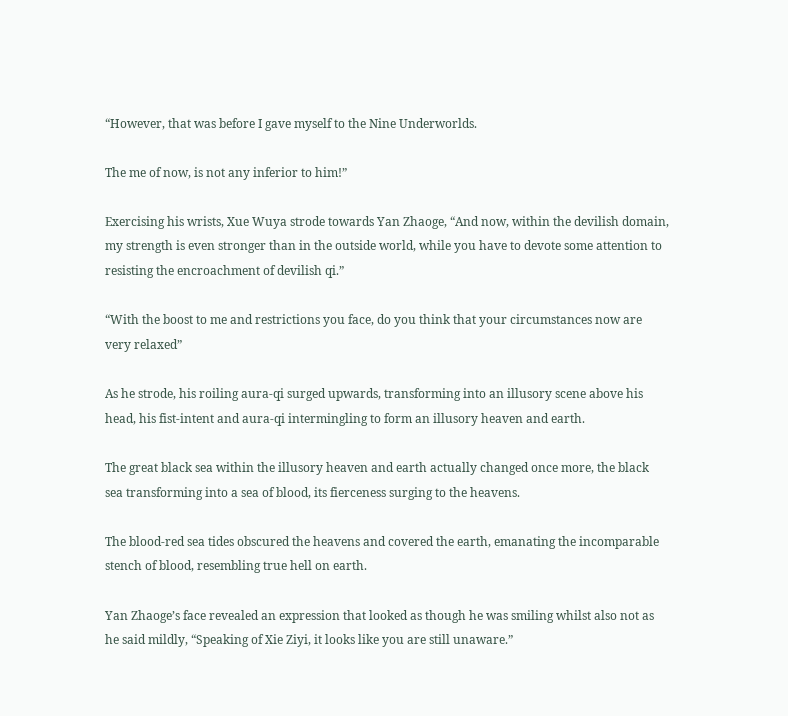“However, that was before I gave myself to the Nine Underworlds.

The me of now, is not any inferior to him!”

Exercising his wrists, Xue Wuya strode towards Yan Zhaoge, “And now, within the devilish domain, my strength is even stronger than in the outside world, while you have to devote some attention to resisting the encroachment of devilish qi.”

“With the boost to me and restrictions you face, do you think that your circumstances now are very relaxed”

As he strode, his roiling aura-qi surged upwards, transforming into an illusory scene above his head, his fist-intent and aura-qi intermingling to form an illusory heaven and earth.

The great black sea within the illusory heaven and earth actually changed once more, the black sea transforming into a sea of blood, its fierceness surging to the heavens.

The blood-red sea tides obscured the heavens and covered the earth, emanating the incomparable stench of blood, resembling true hell on earth.

Yan Zhaoge’s face revealed an expression that looked as though he was smiling whilst also not as he said mildly, “Speaking of Xie Ziyi, it looks like you are still unaware.”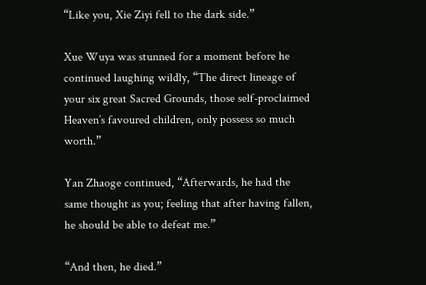“Like you, Xie Ziyi fell to the dark side.”

Xue Wuya was stunned for a moment before he continued laughing wildly, “The direct lineage of your six great Sacred Grounds, those self-proclaimed Heaven’s favoured children, only possess so much worth.”

Yan Zhaoge continued, “Afterwards, he had the same thought as you; feeling that after having fallen, he should be able to defeat me.”

“And then, he died.”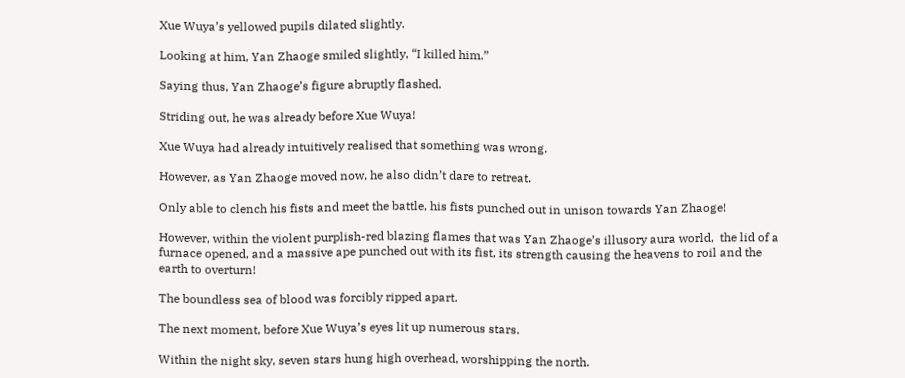Xue Wuya’s yellowed pupils dilated slightly.

Looking at him, Yan Zhaoge smiled slightly, “I killed him.”

Saying thus, Yan Zhaoge’s figure abruptly flashed.

Striding out, he was already before Xue Wuya!

Xue Wuya had already intuitively realised that something was wrong.

However, as Yan Zhaoge moved now, he also didn’t dare to retreat.

Only able to clench his fists and meet the battle, his fists punched out in unison towards Yan Zhaoge!

However, within the violent purplish-red blazing flames that was Yan Zhaoge’s illusory aura world,  the lid of a furnace opened, and a massive ape punched out with its fist, its strength causing the heavens to roil and the earth to overturn!

The boundless sea of blood was forcibly ripped apart.

The next moment, before Xue Wuya’s eyes lit up numerous stars.

Within the night sky, seven stars hung high overhead, worshipping the north.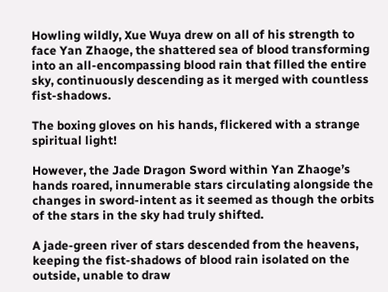Howling wildly, Xue Wuya drew on all of his strength to face Yan Zhaoge, the shattered sea of blood transforming into an all-encompassing blood rain that filled the entire sky, continuously descending as it merged with countless fist-shadows.

The boxing gloves on his hands, flickered with a strange spiritual light!

However, the Jade Dragon Sword within Yan Zhaoge’s hands roared, innumerable stars circulating alongside the changes in sword-intent as it seemed as though the orbits of the stars in the sky had truly shifted.

A jade-green river of stars descended from the heavens, keeping the fist-shadows of blood rain isolated on the outside, unable to draw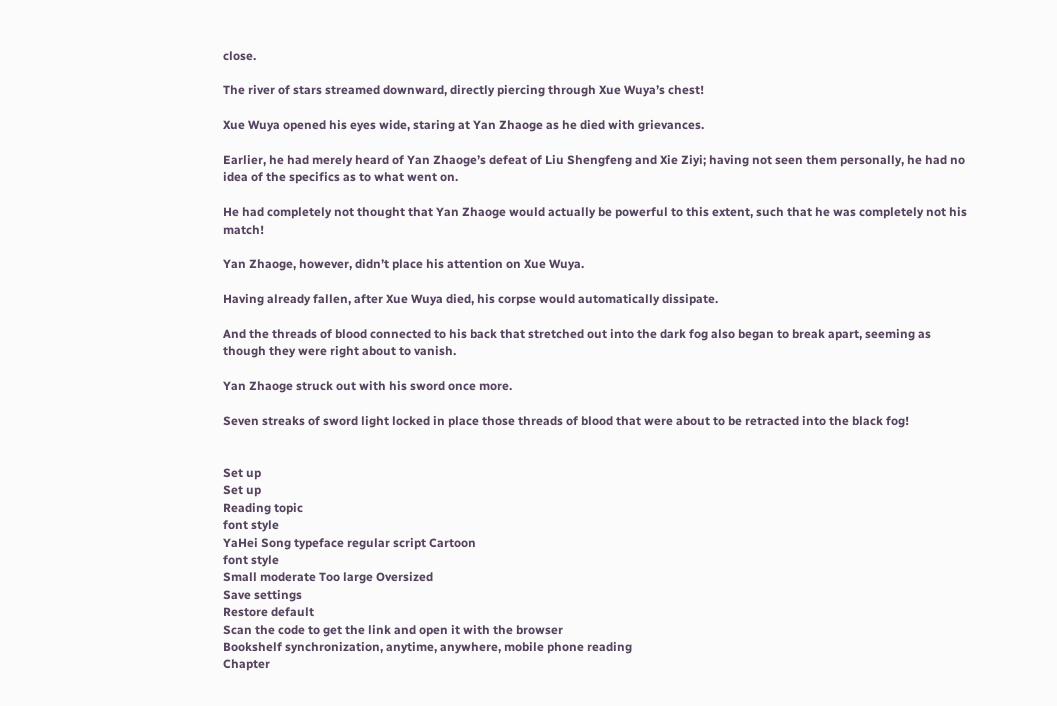close.

The river of stars streamed downward, directly piercing through Xue Wuya’s chest!

Xue Wuya opened his eyes wide, staring at Yan Zhaoge as he died with grievances.

Earlier, he had merely heard of Yan Zhaoge’s defeat of Liu Shengfeng and Xie Ziyi; having not seen them personally, he had no idea of the specifics as to what went on.

He had completely not thought that Yan Zhaoge would actually be powerful to this extent, such that he was completely not his match!

Yan Zhaoge, however, didn’t place his attention on Xue Wuya.

Having already fallen, after Xue Wuya died, his corpse would automatically dissipate.

And the threads of blood connected to his back that stretched out into the dark fog also began to break apart, seeming as though they were right about to vanish.

Yan Zhaoge struck out with his sword once more.

Seven streaks of sword light locked in place those threads of blood that were about to be retracted into the black fog!


Set up
Set up
Reading topic
font style
YaHei Song typeface regular script Cartoon
font style
Small moderate Too large Oversized
Save settings
Restore default
Scan the code to get the link and open it with the browser
Bookshelf synchronization, anytime, anywhere, mobile phone reading
Chapter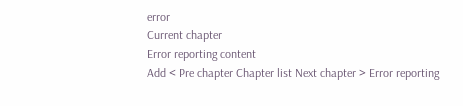error
Current chapter
Error reporting content
Add < Pre chapter Chapter list Next chapter > Error reporting